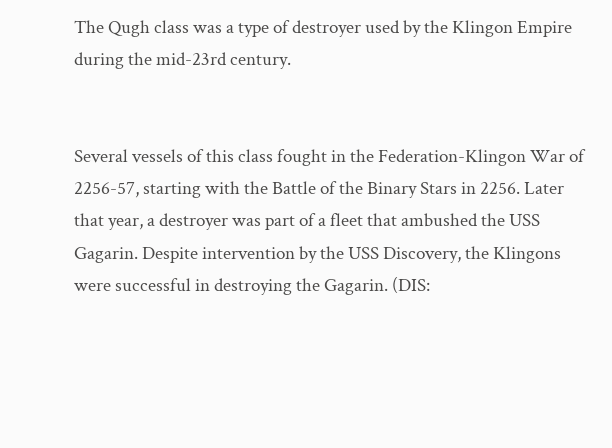The Qugh class was a type of destroyer used by the Klingon Empire during the mid-23rd century.


Several vessels of this class fought in the Federation-Klingon War of 2256-57, starting with the Battle of the Binary Stars in 2256. Later that year, a destroyer was part of a fleet that ambushed the USS Gagarin. Despite intervention by the USS Discovery, the Klingons were successful in destroying the Gagarin. (DIS: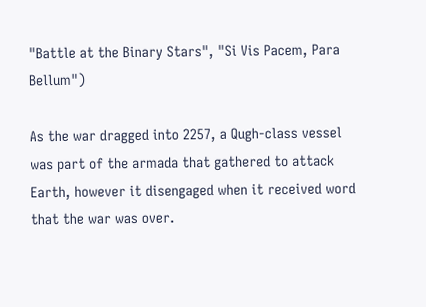"Battle at the Binary Stars", "Si Vis Pacem, Para Bellum")

As the war dragged into 2257, a Qugh-class vessel was part of the armada that gathered to attack Earth, however it disengaged when it received word that the war was over.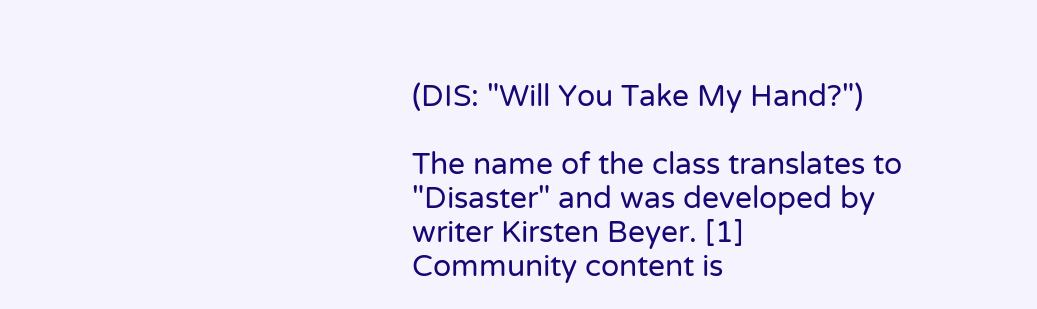(DIS: "Will You Take My Hand?")

The name of the class translates to "Disaster" and was developed by writer Kirsten Beyer. [1]
Community content is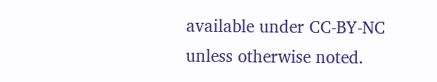available under CC-BY-NC unless otherwise noted.